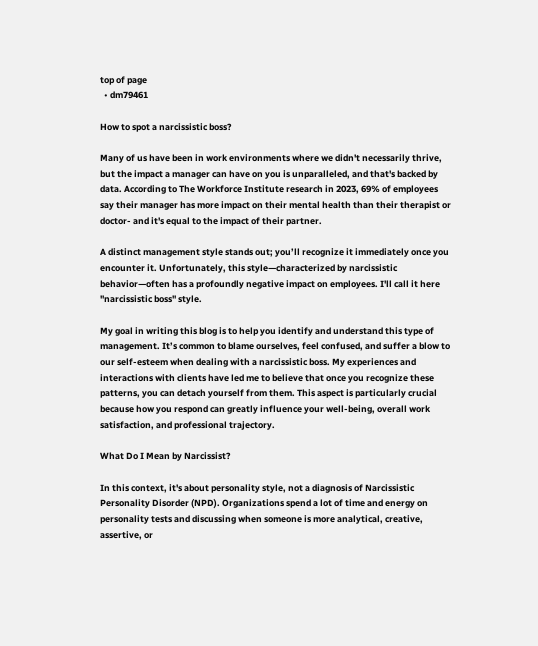top of page
  • dm79461

How to spot a narcissistic boss?

Many of us have been in work environments where we didn't necessarily thrive, but the impact a manager can have on you is unparalleled, and that's backed by data. According to The Workforce Institute research in 2023, 69% of employees say their manager has more impact on their mental health than their therapist or doctor- and it's equal to the impact of their partner.

A distinct management style stands out; you’ll recognize it immediately once you encounter it. Unfortunately, this style—characterized by narcissistic behavior—often has a profoundly negative impact on employees. I'll call it here "narcissistic boss" style.

My goal in writing this blog is to help you identify and understand this type of management. It’s common to blame ourselves, feel confused, and suffer a blow to our self-esteem when dealing with a narcissistic boss. My experiences and interactions with clients have led me to believe that once you recognize these patterns, you can detach yourself from them. This aspect is particularly crucial because how you respond can greatly influence your well-being, overall work satisfaction, and professional trajectory.

What Do I Mean by Narcissist?

In this context, it's about personality style, not a diagnosis of Narcissistic Personality Disorder (NPD). Organizations spend a lot of time and energy on personality tests and discussing when someone is more analytical, creative, assertive, or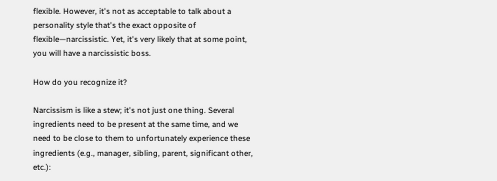flexible. However, it's not as acceptable to talk about a personality style that's the exact opposite of flexible—narcissistic. Yet, it's very likely that at some point, you will have a narcissistic boss.

How do you recognize it?

Narcissism is like a stew; it's not just one thing. Several ingredients need to be present at the same time, and we need to be close to them to unfortunately experience these ingredients (e.g., manager, sibling, parent, significant other, etc.):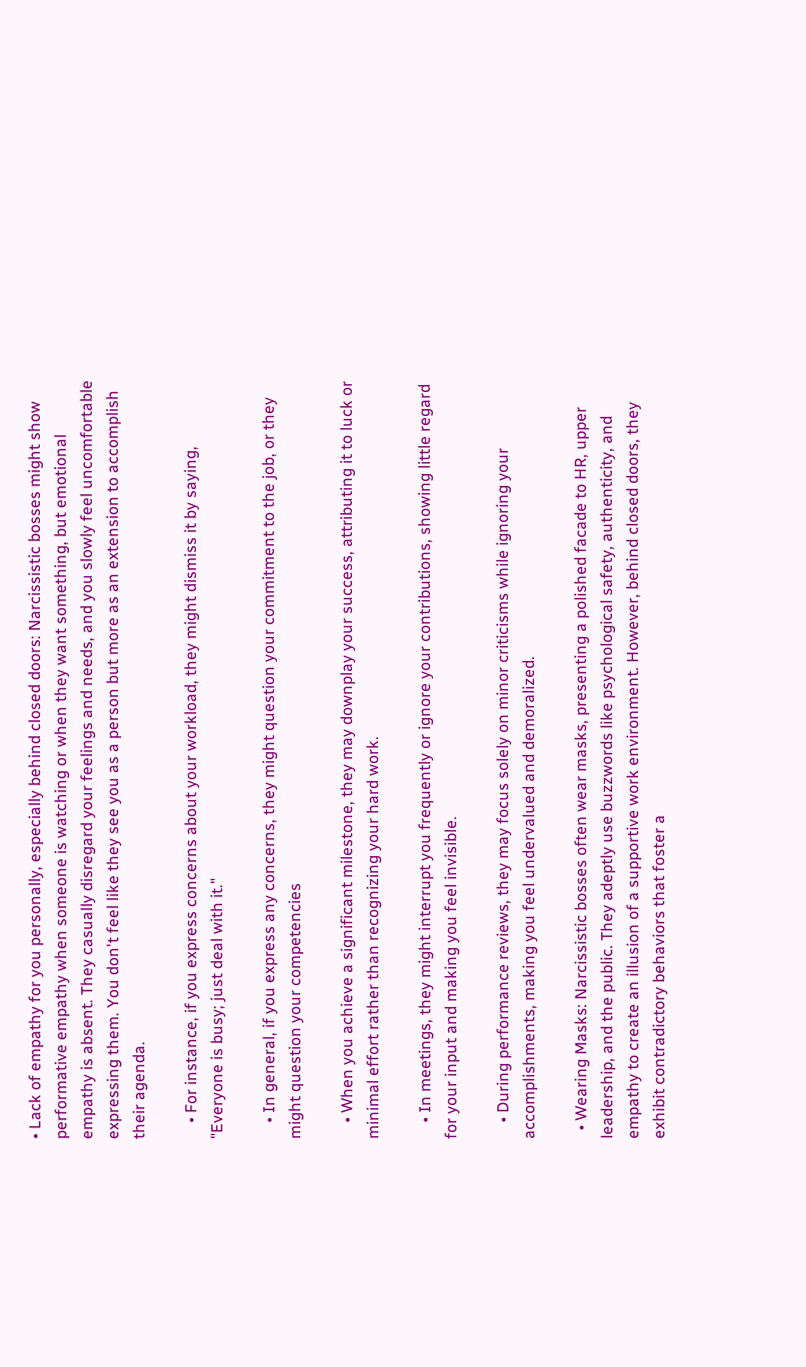• Lack of empathy for you personally, especially behind closed doors: Narcissistic bosses might show performative empathy when someone is watching or when they want something, but emotional empathy is absent. They casually disregard your feelings and needs, and you slowly feel uncomfortable expressing them. You don't feel like they see you as a person but more as an extension to accomplish their agenda.

    • For instance, if you express concerns about your workload, they might dismiss it by saying, "Everyone is busy; just deal with it."

    • In general, if you express any concerns, they might question your commitment to the job, or they might question your competencies

    • When you achieve a significant milestone, they may downplay your success, attributing it to luck or minimal effort rather than recognizing your hard work.

    • In meetings, they might interrupt you frequently or ignore your contributions, showing little regard for your input and making you feel invisible.

    • During performance reviews, they may focus solely on minor criticisms while ignoring your accomplishments, making you feel undervalued and demoralized.

  • Wearing Masks: Narcissistic bosses often wear masks, presenting a polished facade to HR, upper leadership, and the public. They adeptly use buzzwords like psychological safety, authenticity, and empathy to create an illusion of a supportive work environment. However, behind closed doors, they exhibit contradictory behaviors that foster a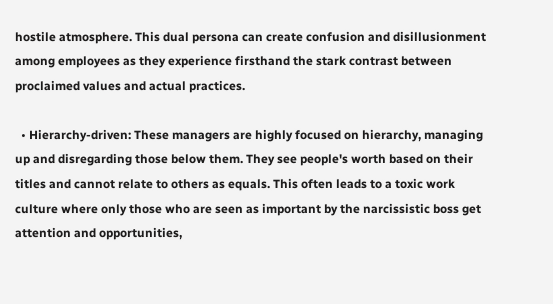hostile atmosphere. This dual persona can create confusion and disillusionment among employees as they experience firsthand the stark contrast between proclaimed values and actual practices.

  • Hierarchy-driven: These managers are highly focused on hierarchy, managing up and disregarding those below them. They see people's worth based on their titles and cannot relate to others as equals. This often leads to a toxic work culture where only those who are seen as important by the narcissistic boss get attention and opportunities,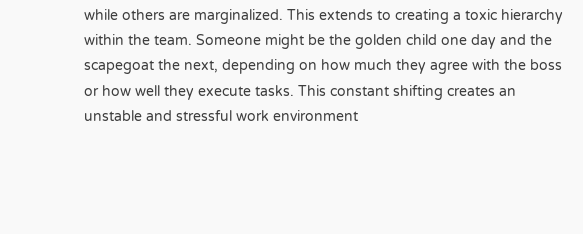while others are marginalized. This extends to creating a toxic hierarchy within the team. Someone might be the golden child one day and the scapegoat the next, depending on how much they agree with the boss or how well they execute tasks. This constant shifting creates an unstable and stressful work environment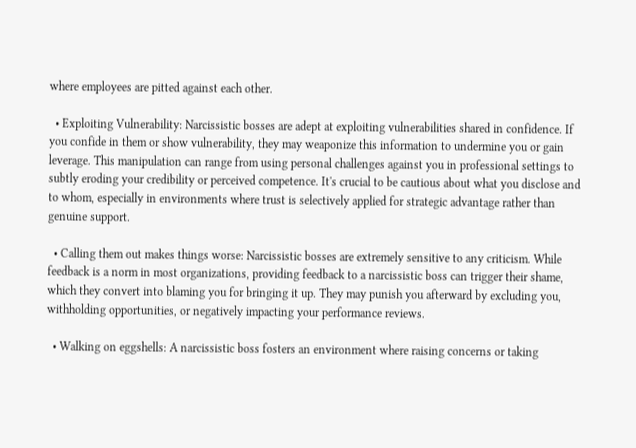where employees are pitted against each other.

  • Exploiting Vulnerability: Narcissistic bosses are adept at exploiting vulnerabilities shared in confidence. If you confide in them or show vulnerability, they may weaponize this information to undermine you or gain leverage. This manipulation can range from using personal challenges against you in professional settings to subtly eroding your credibility or perceived competence. It's crucial to be cautious about what you disclose and to whom, especially in environments where trust is selectively applied for strategic advantage rather than genuine support.

  • Calling them out makes things worse: Narcissistic bosses are extremely sensitive to any criticism. While feedback is a norm in most organizations, providing feedback to a narcissistic boss can trigger their shame, which they convert into blaming you for bringing it up. They may punish you afterward by excluding you, withholding opportunities, or negatively impacting your performance reviews.

  • Walking on eggshells: A narcissistic boss fosters an environment where raising concerns or taking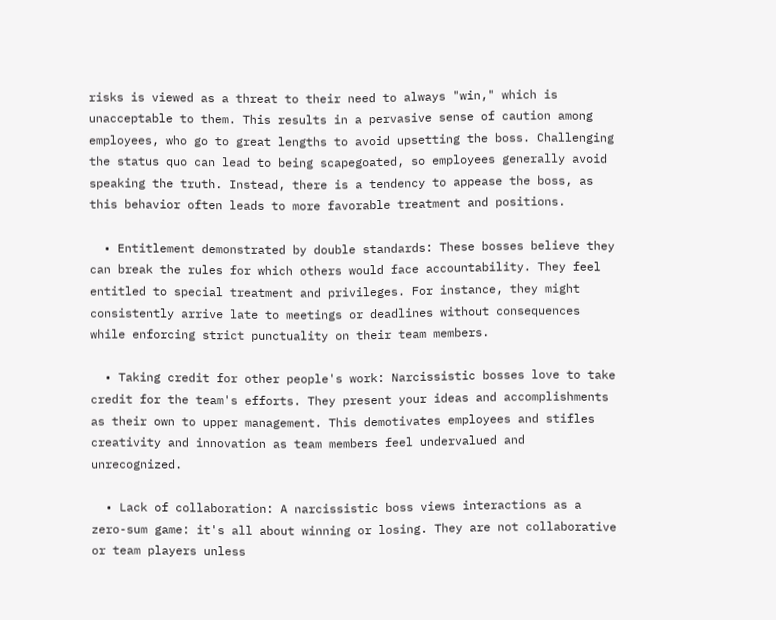risks is viewed as a threat to their need to always "win," which is unacceptable to them. This results in a pervasive sense of caution among employees, who go to great lengths to avoid upsetting the boss. Challenging the status quo can lead to being scapegoated, so employees generally avoid speaking the truth. Instead, there is a tendency to appease the boss, as this behavior often leads to more favorable treatment and positions.

  • Entitlement demonstrated by double standards: These bosses believe they can break the rules for which others would face accountability. They feel entitled to special treatment and privileges. For instance, they might consistently arrive late to meetings or deadlines without consequences while enforcing strict punctuality on their team members.

  • Taking credit for other people's work: Narcissistic bosses love to take credit for the team's efforts. They present your ideas and accomplishments as their own to upper management. This demotivates employees and stifles creativity and innovation as team members feel undervalued and unrecognized.

  • Lack of collaboration: A narcissistic boss views interactions as a zero-sum game: it's all about winning or losing. They are not collaborative or team players unless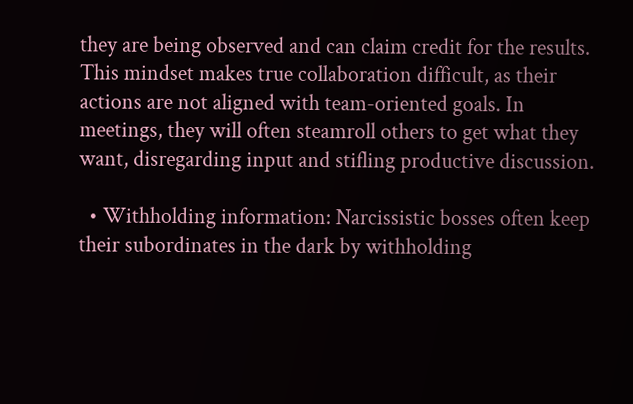they are being observed and can claim credit for the results. This mindset makes true collaboration difficult, as their actions are not aligned with team-oriented goals. In meetings, they will often steamroll others to get what they want, disregarding input and stifling productive discussion.

  • Withholding information: Narcissistic bosses often keep their subordinates in the dark by withholding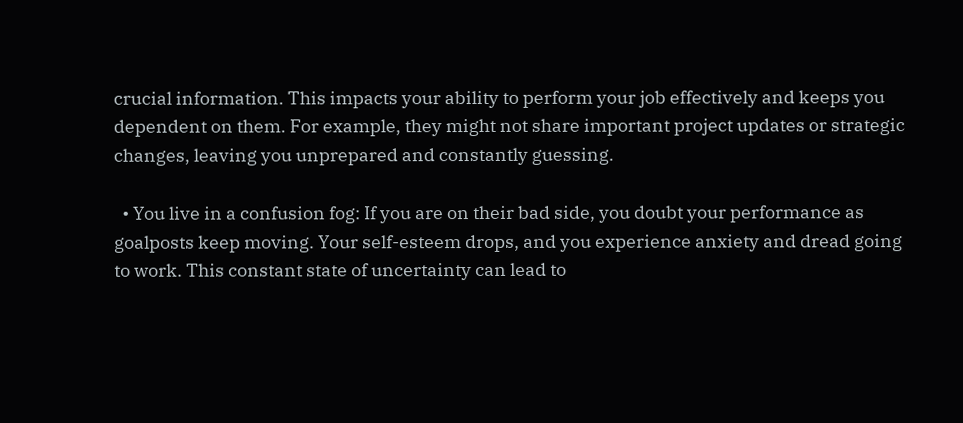crucial information. This impacts your ability to perform your job effectively and keeps you dependent on them. For example, they might not share important project updates or strategic changes, leaving you unprepared and constantly guessing.

  • You live in a confusion fog: If you are on their bad side, you doubt your performance as goalposts keep moving. Your self-esteem drops, and you experience anxiety and dread going to work. This constant state of uncertainty can lead to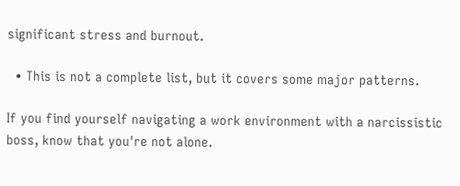significant stress and burnout.

  • This is not a complete list, but it covers some major patterns.

If you find yourself navigating a work environment with a narcissistic boss, know that you're not alone.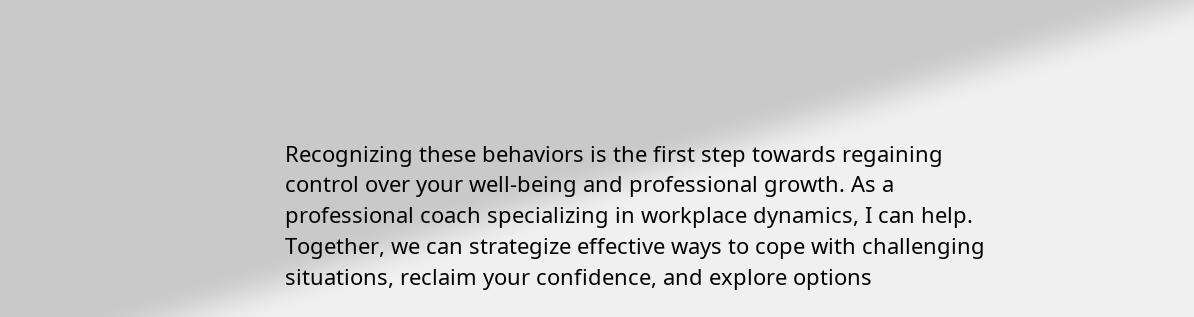Recognizing these behaviors is the first step towards regaining control over your well-being and professional growth. As a professional coach specializing in workplace dynamics, I can help. Together, we can strategize effective ways to cope with challenging situations, reclaim your confidence, and explore options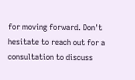for moving forward. Don't hesitate to reach out for a consultation to discuss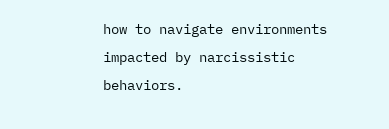how to navigate environments impacted by narcissistic behaviors.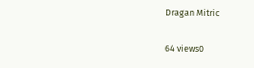Dragan Mitric

64 views0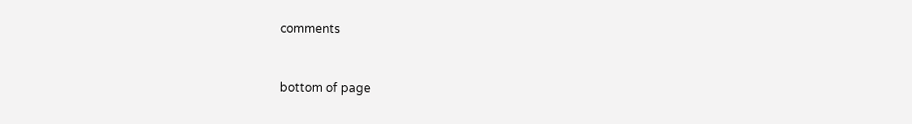comments


bottom of page